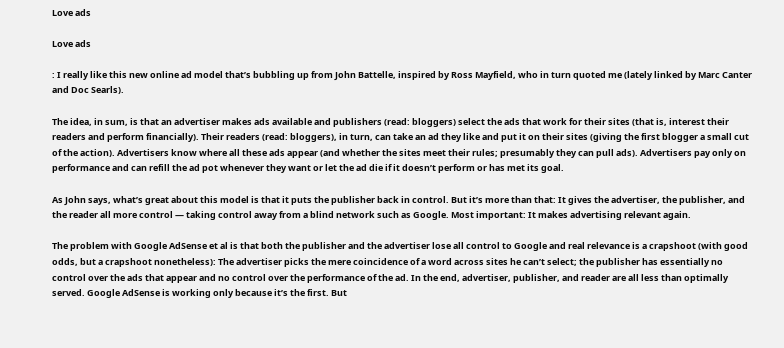Love ads

Love ads

: I really like this new online ad model that’s bubbling up from John Battelle, inspired by Ross Mayfield, who in turn quoted me (lately linked by Marc Canter and Doc Searls).

The idea, in sum, is that an advertiser makes ads available and publishers (read: bloggers) select the ads that work for their sites (that is, interest their readers and perform financially). Their readers (read: bloggers), in turn, can take an ad they like and put it on their sites (giving the first blogger a small cut of the action). Advertisers know where all these ads appear (and whether the sites meet their rules; presumably they can pull ads). Advertisers pay only on performance and can refill the ad pot whenever they want or let the ad die if it doesn’t perform or has met its goal.

As John says, what’s great about this model is that it puts the publisher back in control. But it’s more than that: It gives the advertiser, the publisher, and the reader all more control — taking control away from a blind network such as Google. Most important: It makes advertising relevant again.

The problem with Google AdSense et al is that both the publisher and the advertiser lose all control to Google and real relevance is a crapshoot (with good odds, but a crapshoot nonetheless): The advertiser picks the mere coincidence of a word across sites he can’t select; the publisher has essentially no control over the ads that appear and no control over the performance of the ad. In the end, advertiser, publisher, and reader are all less than optimally served. Google AdSense is working only because it’s the first. But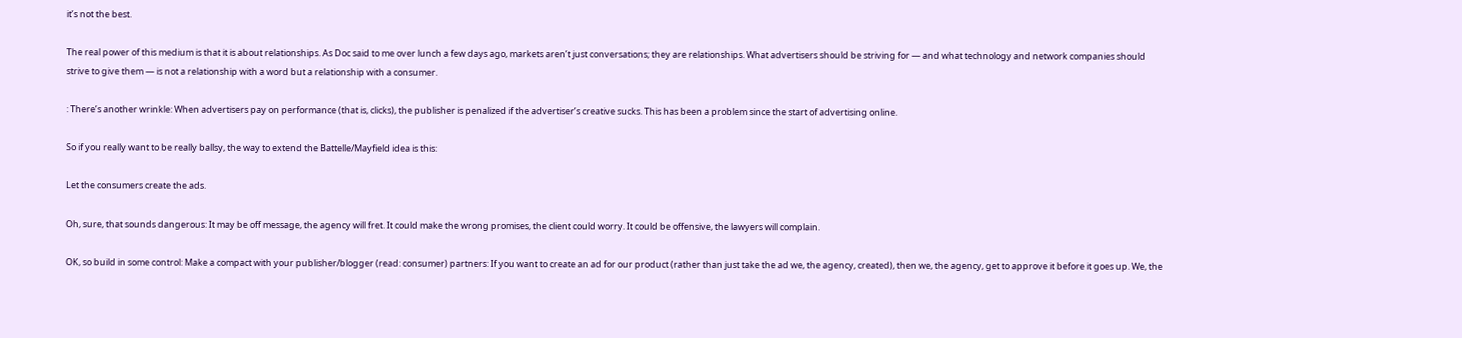it’s not the best.

The real power of this medium is that it is about relationships. As Doc said to me over lunch a few days ago, markets aren’t just conversations; they are relationships. What advertisers should be striving for — and what technology and network companies should strive to give them — is not a relationship with a word but a relationship with a consumer.

: There’s another wrinkle: When advertisers pay on performance (that is, clicks), the publisher is penalized if the advertiser’s creative sucks. This has been a problem since the start of advertising online.

So if you really want to be really ballsy, the way to extend the Battelle/Mayfield idea is this:

Let the consumers create the ads.

Oh, sure, that sounds dangerous: It may be off message, the agency will fret. It could make the wrong promises, the client could worry. It could be offensive, the lawyers will complain.

OK, so build in some control: Make a compact with your publisher/blogger (read: consumer) partners: If you want to create an ad for our product (rather than just take the ad we, the agency, created), then we, the agency, get to approve it before it goes up. We, the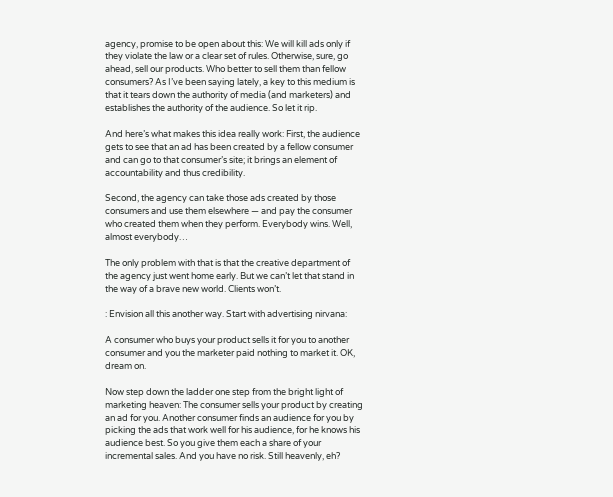agency, promise to be open about this: We will kill ads only if they violate the law or a clear set of rules. Otherwise, sure, go ahead, sell our products. Who better to sell them than fellow consumers? As I’ve been saying lately, a key to this medium is that it tears down the authority of media (and marketers) and establishes the authority of the audience. So let it rip.

And here’s what makes this idea really work: First, the audience gets to see that an ad has been created by a fellow consumer and can go to that consumer’s site; it brings an element of accountability and thus credibility.

Second, the agency can take those ads created by those consumers and use them elsewhere — and pay the consumer who created them when they perform. Everybody wins. Well, almost everybody…

The only problem with that is that the creative department of the agency just went home early. But we can’t let that stand in the way of a brave new world. Clients won’t.

: Envision all this another way. Start with advertising nirvana:

A consumer who buys your product sells it for you to another consumer and you the marketer paid nothing to market it. OK, dream on.

Now step down the ladder one step from the bright light of marketing heaven: The consumer sells your product by creating an ad for you. Another consumer finds an audience for you by picking the ads that work well for his audience, for he knows his audience best. So you give them each a share of your incremental sales. And you have no risk. Still heavenly, eh?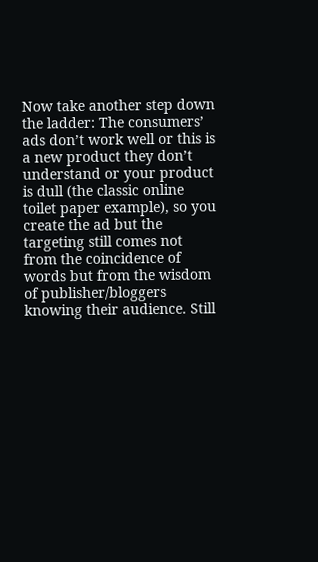Now take another step down the ladder: The consumers’ ads don’t work well or this is a new product they don’t understand or your product is dull (the classic online toilet paper example), so you create the ad but the targeting still comes not from the coincidence of words but from the wisdom of publisher/bloggers knowing their audience. Still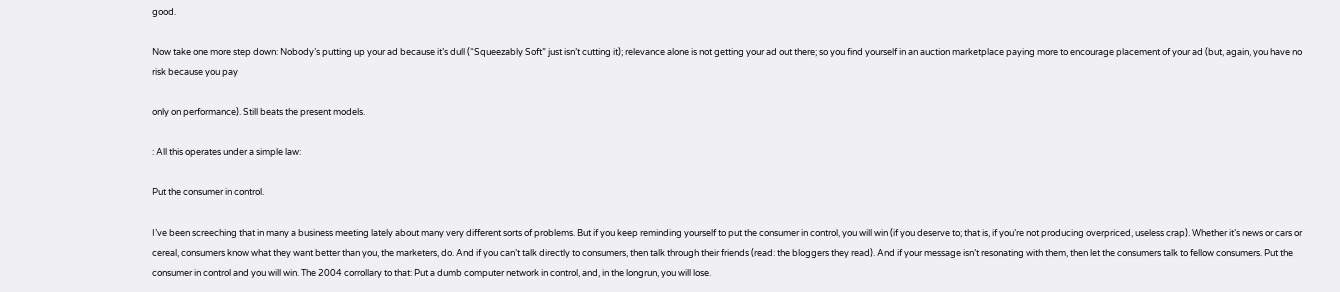good.

Now take one more step down: Nobody’s putting up your ad because it’s dull (“Squeezably Soft” just isn’t cutting it); relevance alone is not getting your ad out there; so you find yourself in an auction marketplace paying more to encourage placement of your ad (but, again, you have no risk because you pay

only on performance). Still beats the present models.

: All this operates under a simple law:

Put the consumer in control.

I’ve been screeching that in many a business meeting lately about many very different sorts of problems. But if you keep reminding yourself to put the consumer in control, you will win (if you deserve to; that is, if you’re not producing overpriced, useless crap). Whether it’s news or cars or cereal, consumers know what they want better than you, the marketers, do. And if you can’t talk directly to consumers, then talk through their friends (read: the bloggers they read). And if your message isn’t resonating with them, then let the consumers talk to fellow consumers. Put the consumer in control and you will win. The 2004 corrollary to that: Put a dumb computer network in control, and, in the longrun, you will lose.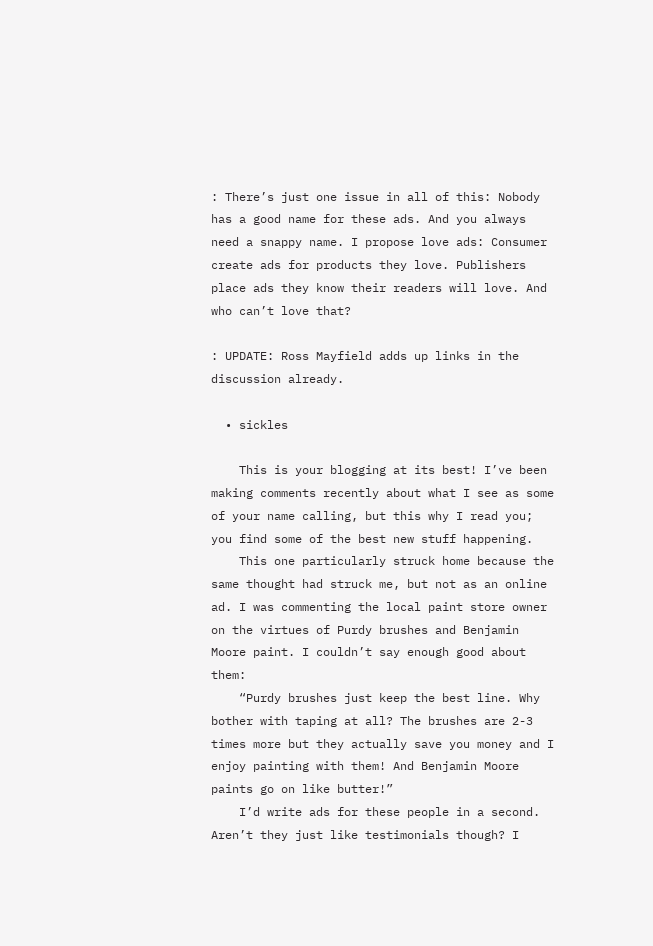: There’s just one issue in all of this: Nobody has a good name for these ads. And you always need a snappy name. I propose love ads: Consumer create ads for products they love. Publishers place ads they know their readers will love. And who can’t love that?

: UPDATE: Ross Mayfield adds up links in the discussion already.

  • sickles

    This is your blogging at its best! I’ve been making comments recently about what I see as some of your name calling, but this why I read you; you find some of the best new stuff happening.
    This one particularly struck home because the same thought had struck me, but not as an online ad. I was commenting the local paint store owner on the virtues of Purdy brushes and Benjamin Moore paint. I couldn’t say enough good about them:
    “Purdy brushes just keep the best line. Why bother with taping at all? The brushes are 2-3 times more but they actually save you money and I enjoy painting with them! And Benjamin Moore paints go on like butter!”
    I’d write ads for these people in a second. Aren’t they just like testimonials though? I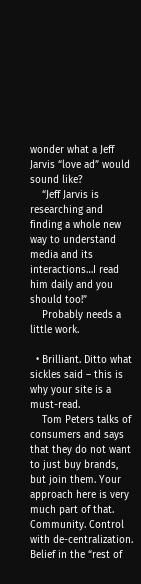wonder what a Jeff Jarvis “love ad” would sound like?
    “Jeff Jarvis is researching and finding a whole new way to understand media and its interactions…I read him daily and you should too!”
    Probably needs a little work.

  • Brilliant. Ditto what sickles said – this is why your site is a must-read.
    Tom Peters talks of consumers and says that they do not want to just buy brands, but join them. Your approach here is very much part of that. Community. Control with de-centralization. Belief in the “rest of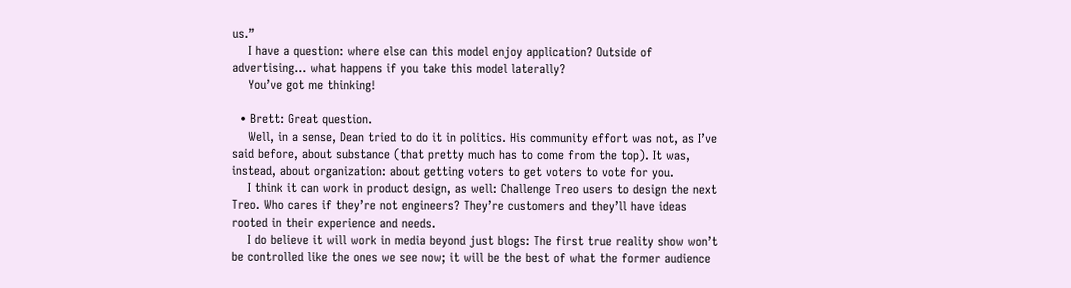us.”
    I have a question: where else can this model enjoy application? Outside of advertising… what happens if you take this model laterally?
    You’ve got me thinking!

  • Brett: Great question.
    Well, in a sense, Dean tried to do it in politics. His community effort was not, as I’ve said before, about substance (that pretty much has to come from the top). It was, instead, about organization: about getting voters to get voters to vote for you.
    I think it can work in product design, as well: Challenge Treo users to design the next Treo. Who cares if they’re not engineers? They’re customers and they’ll have ideas rooted in their experience and needs.
    I do believe it will work in media beyond just blogs: The first true reality show won’t be controlled like the ones we see now; it will be the best of what the former audience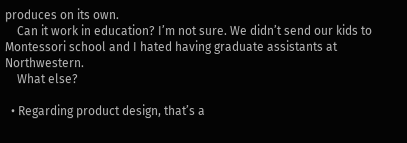produces on its own.
    Can it work in education? I’m not sure. We didn’t send our kids to Montessori school and I hated having graduate assistants at Northwestern.
    What else?

  • Regarding product design, that’s a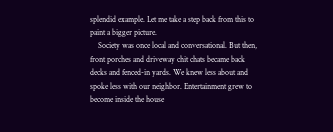splendid example. Let me take a step back from this to paint a bigger picture.
    Society was once local and conversational. But then, front porches and driveway chit chats became back decks and fenced-in yards. We knew less about and spoke less with our neighbor. Entertainment grew to become inside the house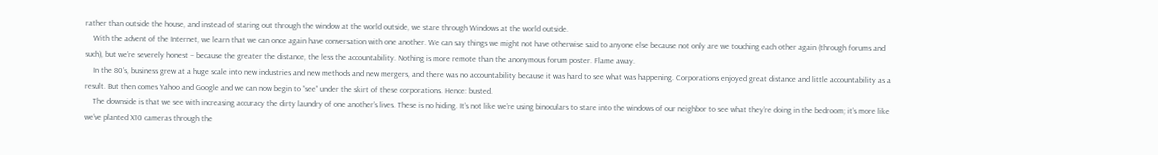rather than outside the house, and instead of staring out through the window at the world outside, we stare through Windows at the world outside.
    With the advent of the Internet, we learn that we can once again have conversation with one another. We can say things we might not have otherwise said to anyone else because not only are we touching each other again (through forums and such), but we’re severely honest – because the greater the distance, the less the accountability. Nothing is more remote than the anonymous forum poster. Flame away.
    In the 80’s, business grew at a huge scale into new industries and new methods and new mergers, and there was no accountability because it was hard to see what was happening. Corporations enjoyed great distance and little accountability as a result. But then comes Yahoo and Google and we can now begin to “see” under the skirt of these corporations. Hence: busted.
    The downside is that we see with increasing accuracy the dirty laundry of one another’s lives. These is no hiding. It’s not like we’re using binoculars to stare into the windows of our neighbor to see what they’re doing in the bedroom; it’s more like we’ve planted X10 cameras through the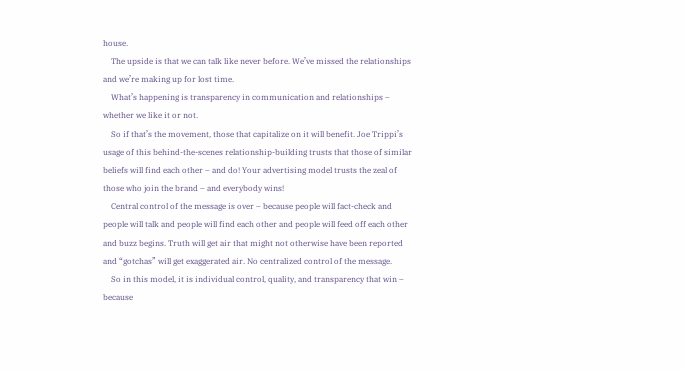house.
    The upside is that we can talk like never before. We’ve missed the relationships and we’re making up for lost time.
    What’s happening is transparency in communication and relationships – whether we like it or not.
    So if that’s the movement, those that capitalize on it will benefit. Joe Trippi’s usage of this behind-the-scenes relationship-building trusts that those of similar beliefs will find each other – and do! Your advertising model trusts the zeal of those who join the brand – and everybody wins!
    Central control of the message is over – because people will fact-check and people will talk and people will find each other and people will feed off each other and buzz begins. Truth will get air that might not otherwise have been reported and “gotchas” will get exaggerated air. No centralized control of the message.
    So in this model, it is individual control, quality, and transparency that win – because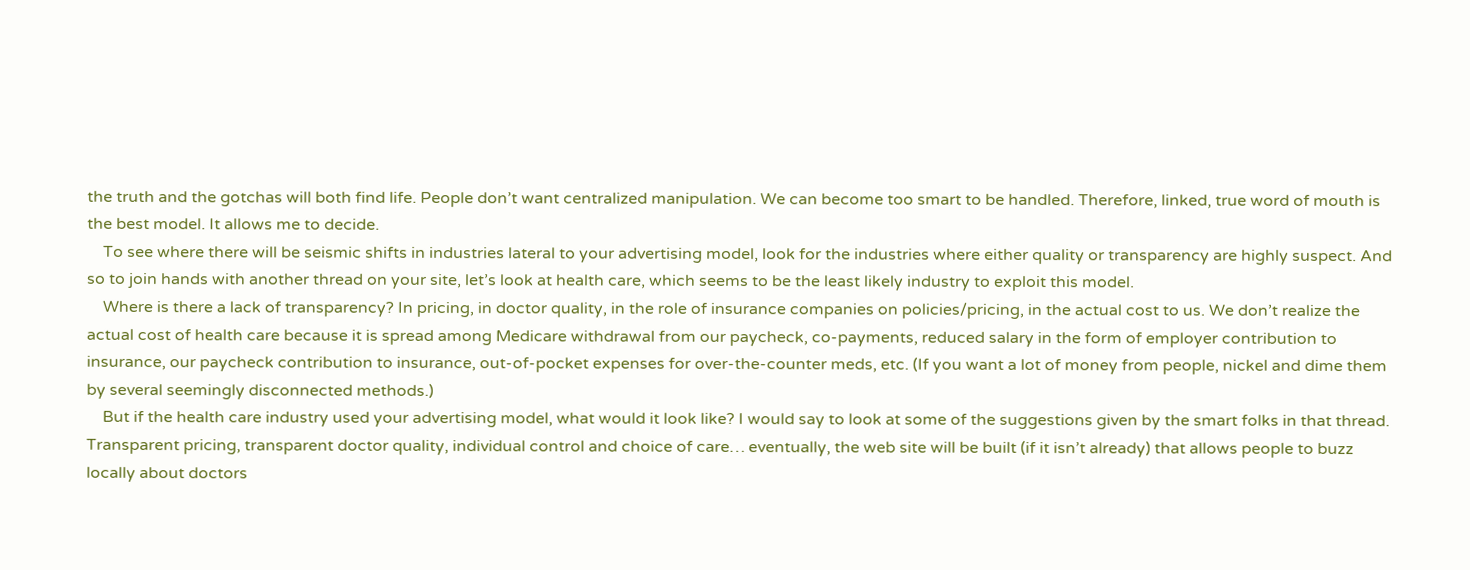the truth and the gotchas will both find life. People don’t want centralized manipulation. We can become too smart to be handled. Therefore, linked, true word of mouth is the best model. It allows me to decide.
    To see where there will be seismic shifts in industries lateral to your advertising model, look for the industries where either quality or transparency are highly suspect. And so to join hands with another thread on your site, let’s look at health care, which seems to be the least likely industry to exploit this model.
    Where is there a lack of transparency? In pricing, in doctor quality, in the role of insurance companies on policies/pricing, in the actual cost to us. We don’t realize the actual cost of health care because it is spread among Medicare withdrawal from our paycheck, co-payments, reduced salary in the form of employer contribution to insurance, our paycheck contribution to insurance, out-of-pocket expenses for over-the-counter meds, etc. (If you want a lot of money from people, nickel and dime them by several seemingly disconnected methods.)
    But if the health care industry used your advertising model, what would it look like? I would say to look at some of the suggestions given by the smart folks in that thread. Transparent pricing, transparent doctor quality, individual control and choice of care… eventually, the web site will be built (if it isn’t already) that allows people to buzz locally about doctors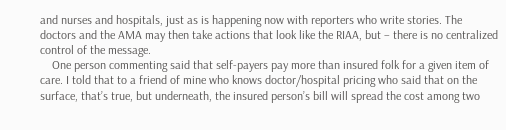and nurses and hospitals, just as is happening now with reporters who write stories. The doctors and the AMA may then take actions that look like the RIAA, but – there is no centralized control of the message.
    One person commenting said that self-payers pay more than insured folk for a given item of care. I told that to a friend of mine who knows doctor/hospital pricing who said that on the surface, that’s true, but underneath, the insured person’s bill will spread the cost among two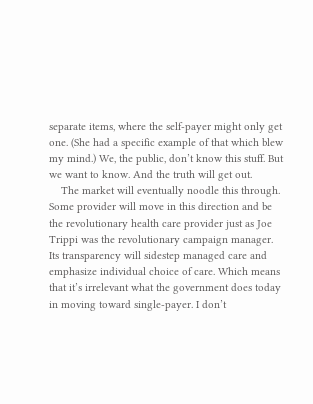separate items, where the self-payer might only get one. (She had a specific example of that which blew my mind.) We, the public, don’t know this stuff. But we want to know. And the truth will get out.
    The market will eventually noodle this through. Some provider will move in this direction and be the revolutionary health care provider just as Joe Trippi was the revolutionary campaign manager. Its transparency will sidestep managed care and emphasize individual choice of care. Which means that it’s irrelevant what the government does today in moving toward single-payer. I don’t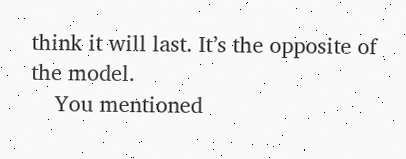think it will last. It’s the opposite of the model.
    You mentioned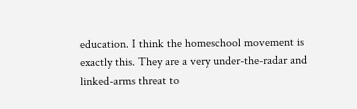education. I think the homeschool movement is exactly this. They are a very under-the-radar and linked-arms threat to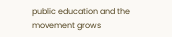public education and the movement grows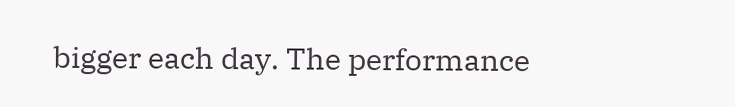bigger each day. The performance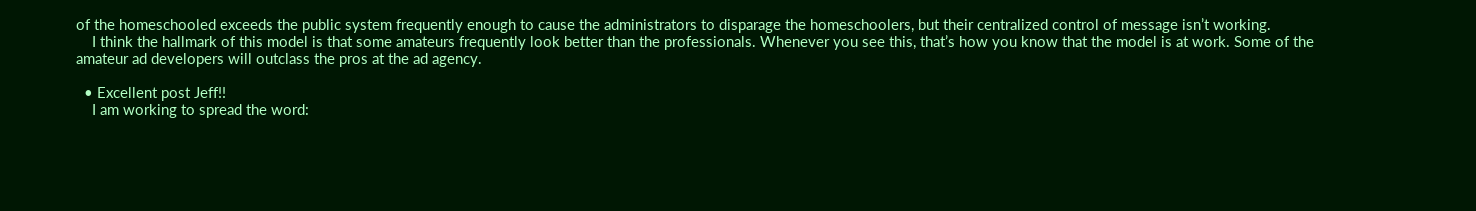of the homeschooled exceeds the public system frequently enough to cause the administrators to disparage the homeschoolers, but their centralized control of message isn’t working.
    I think the hallmark of this model is that some amateurs frequently look better than the professionals. Whenever you see this, that’s how you know that the model is at work. Some of the amateur ad developers will outclass the pros at the ad agency.

  • Excellent post Jeff!!
    I am working to spread the word: